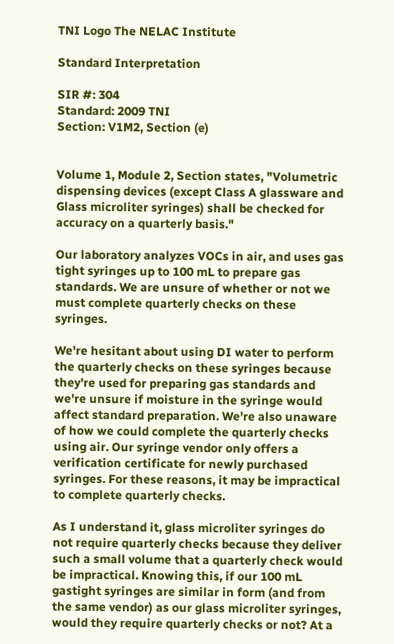TNI Logo The NELAC Institute

Standard Interpretation

SIR #: 304
Standard: 2009 TNI
Section: V1M2, Section (e)


Volume 1, Module 2, Section states, "Volumetric dispensing devices (except Class A glassware and Glass microliter syringes) shall be checked for accuracy on a quarterly basis."

Our laboratory analyzes VOCs in air, and uses gas tight syringes up to 100 mL to prepare gas standards. We are unsure of whether or not we must complete quarterly checks on these syringes.

We're hesitant about using DI water to perform the quarterly checks on these syringes because they're used for preparing gas standards and we're unsure if moisture in the syringe would affect standard preparation. We're also unaware of how we could complete the quarterly checks using air. Our syringe vendor only offers a verification certificate for newly purchased syringes. For these reasons, it may be impractical to complete quarterly checks.

As I understand it, glass microliter syringes do not require quarterly checks because they deliver such a small volume that a quarterly check would be impractical. Knowing this, if our 100 mL gastight syringes are similar in form (and from the same vendor) as our glass microliter syringes, would they require quarterly checks or not? At a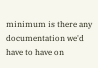minimum is there any documentation we'd have to have on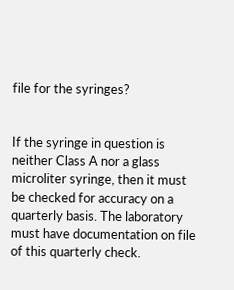file for the syringes?


If the syringe in question is neither Class A nor a glass microliter syringe, then it must be checked for accuracy on a quarterly basis. The laboratory must have documentation on file of this quarterly check.